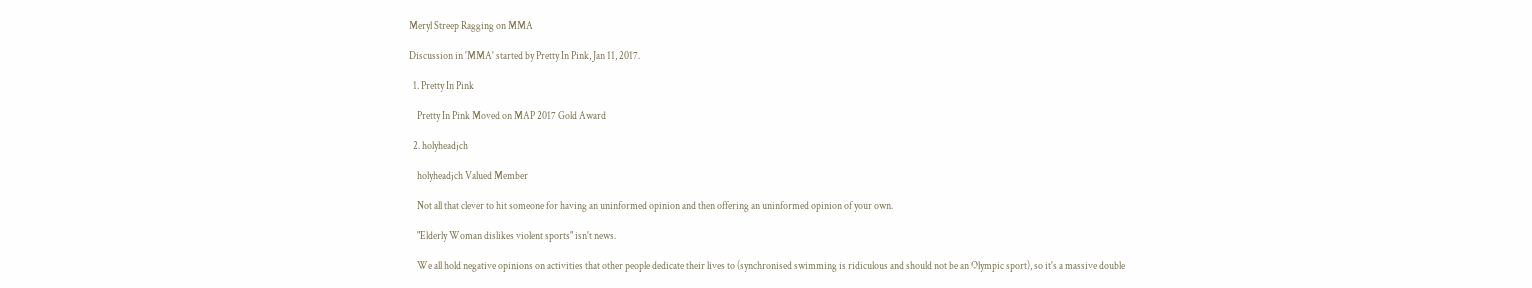Meryl Streep Ragging on MMA

Discussion in 'MMA' started by Pretty In Pink, Jan 11, 2017.

  1. Pretty In Pink

    Pretty In Pink Moved on MAP 2017 Gold Award

  2. holyheadjch

    holyheadjch Valued Member

    Not all that clever to hit someone for having an uninformed opinion and then offering an uninformed opinion of your own.

    "Elderly Woman dislikes violent sports" isn't news.

    We all hold negative opinions on activities that other people dedicate their lives to (synchronised swimming is ridiculous and should not be an Olympic sport), so it's a massive double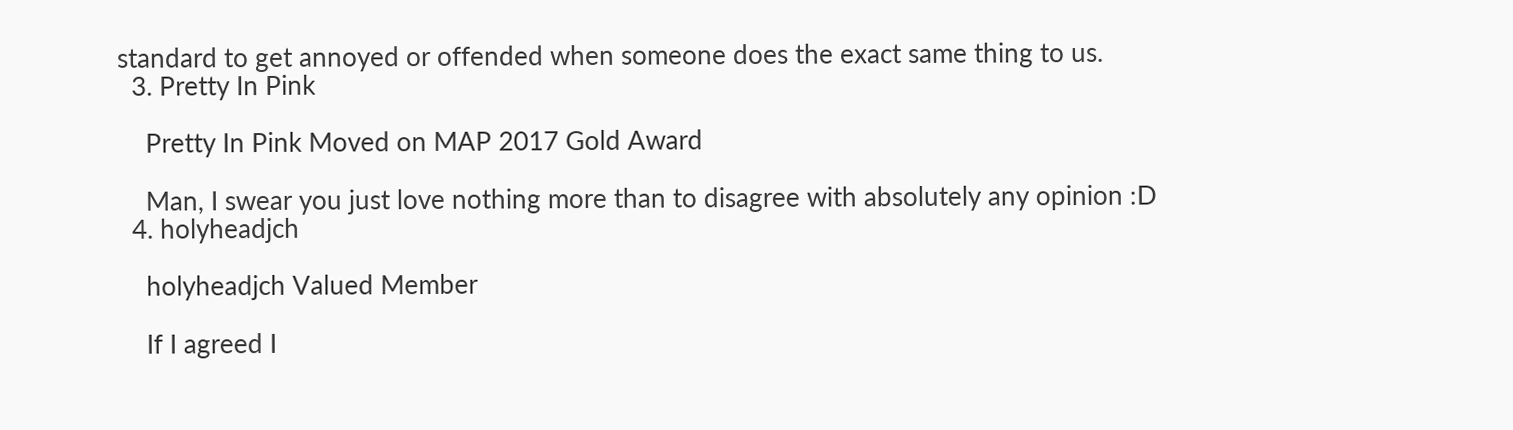standard to get annoyed or offended when someone does the exact same thing to us.
  3. Pretty In Pink

    Pretty In Pink Moved on MAP 2017 Gold Award

    Man, I swear you just love nothing more than to disagree with absolutely any opinion :D
  4. holyheadjch

    holyheadjch Valued Member

    If I agreed I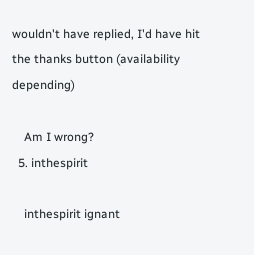wouldn't have replied, I'd have hit the thanks button (availability depending)

    Am I wrong?
  5. inthespirit

    inthespirit ignant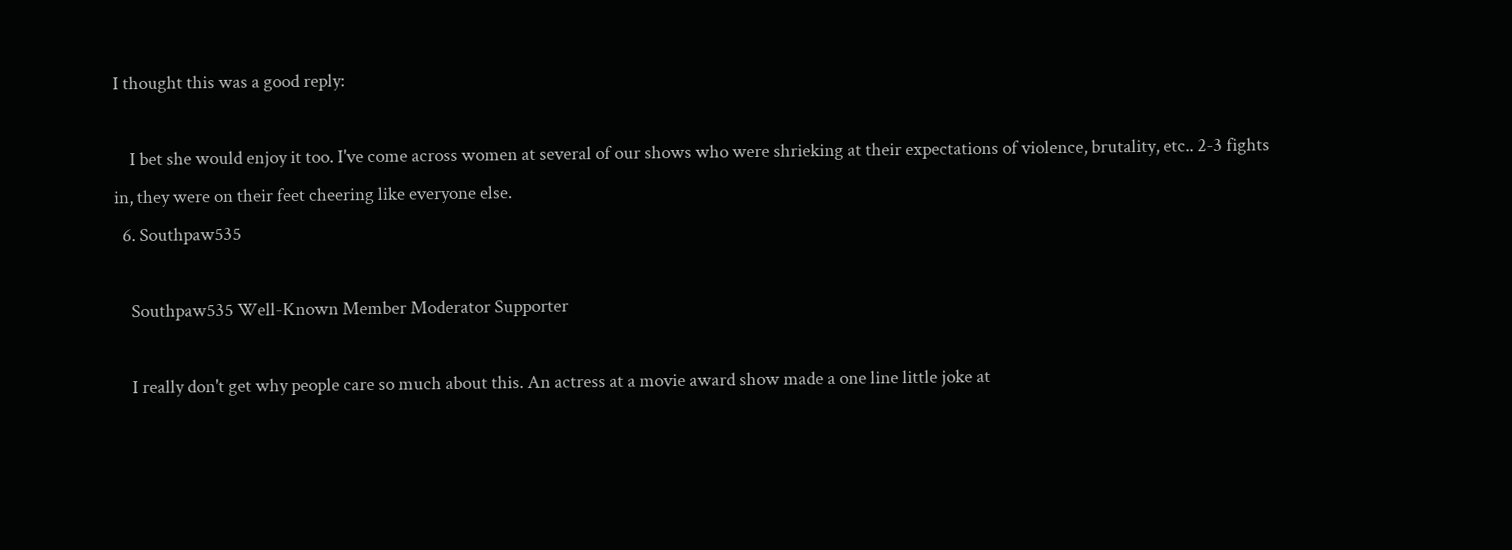I thought this was a good reply:

    I bet she would enjoy it too. I've come across women at several of our shows who were shrieking at their expectations of violence, brutality, etc.. 2-3 fights in, they were on their feet cheering like everyone else.
  6. Southpaw535

    Southpaw535 Well-Known Member Moderator Supporter

    I really don't get why people care so much about this. An actress at a movie award show made a one line little joke at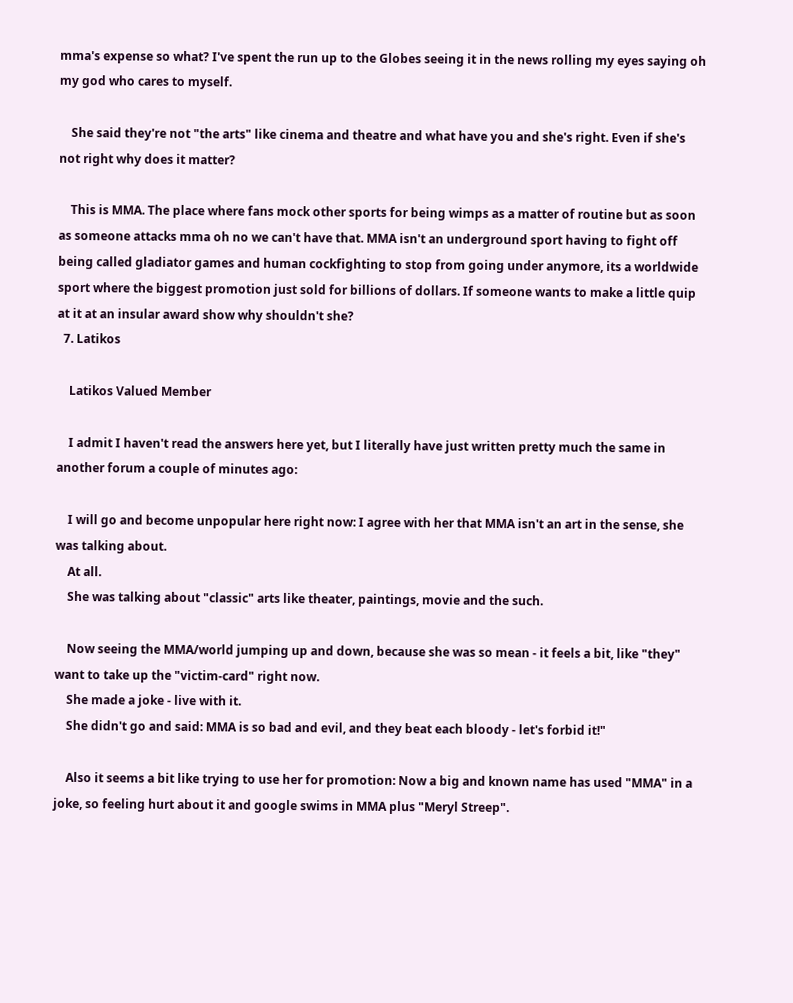mma's expense so what? I've spent the run up to the Globes seeing it in the news rolling my eyes saying oh my god who cares to myself.

    She said they're not "the arts" like cinema and theatre and what have you and she's right. Even if she's not right why does it matter?

    This is MMA. The place where fans mock other sports for being wimps as a matter of routine but as soon as someone attacks mma oh no we can't have that. MMA isn't an underground sport having to fight off being called gladiator games and human cockfighting to stop from going under anymore, its a worldwide sport where the biggest promotion just sold for billions of dollars. If someone wants to make a little quip at it at an insular award show why shouldn't she?
  7. Latikos

    Latikos Valued Member

    I admit I haven't read the answers here yet, but I literally have just written pretty much the same in another forum a couple of minutes ago:

    I will go and become unpopular here right now: I agree with her that MMA isn't an art in the sense, she was talking about.
    At all.
    She was talking about "classic" arts like theater, paintings, movie and the such.

    Now seeing the MMA/world jumping up and down, because she was so mean - it feels a bit, like "they" want to take up the "victim-card" right now.
    She made a joke - live with it.
    She didn't go and said: MMA is so bad and evil, and they beat each bloody - let's forbid it!"

    Also it seems a bit like trying to use her for promotion: Now a big and known name has used "MMA" in a joke, so feeling hurt about it and google swims in MMA plus "Meryl Streep".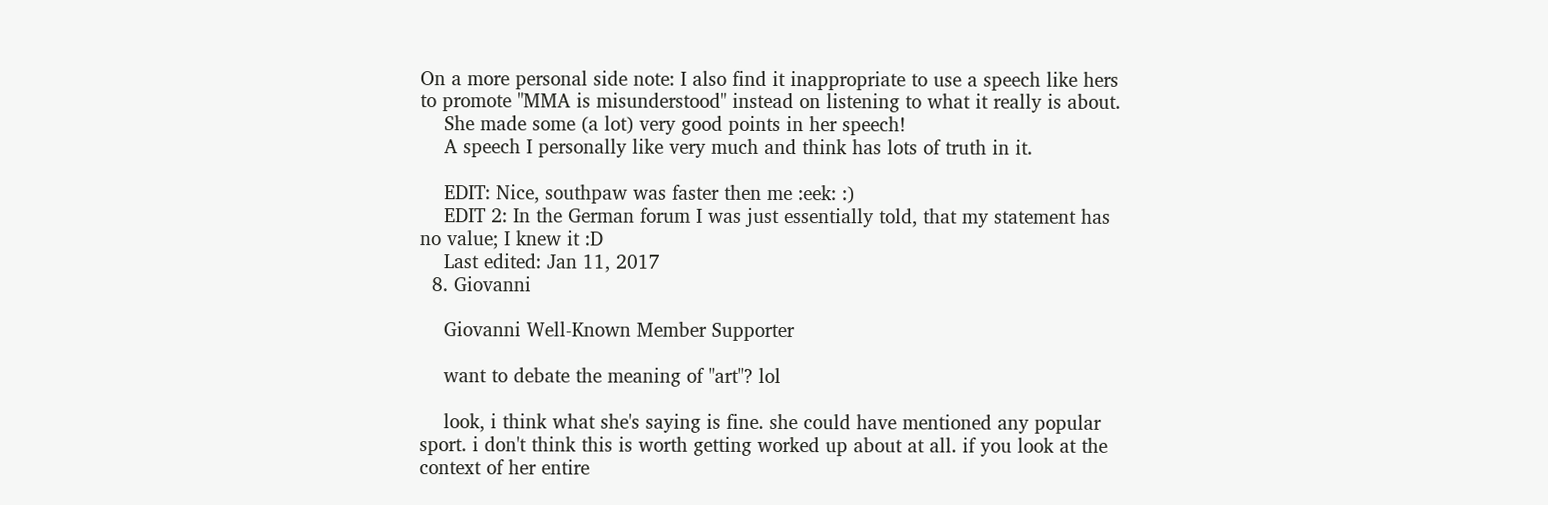On a more personal side note: I also find it inappropriate to use a speech like hers to promote "MMA is misunderstood" instead on listening to what it really is about.
    She made some (a lot) very good points in her speech!
    A speech I personally like very much and think has lots of truth in it.

    EDIT: Nice, southpaw was faster then me :eek: :)
    EDIT 2: In the German forum I was just essentially told, that my statement has no value; I knew it :D
    Last edited: Jan 11, 2017
  8. Giovanni

    Giovanni Well-Known Member Supporter

    want to debate the meaning of "art"? lol

    look, i think what she's saying is fine. she could have mentioned any popular sport. i don't think this is worth getting worked up about at all. if you look at the context of her entire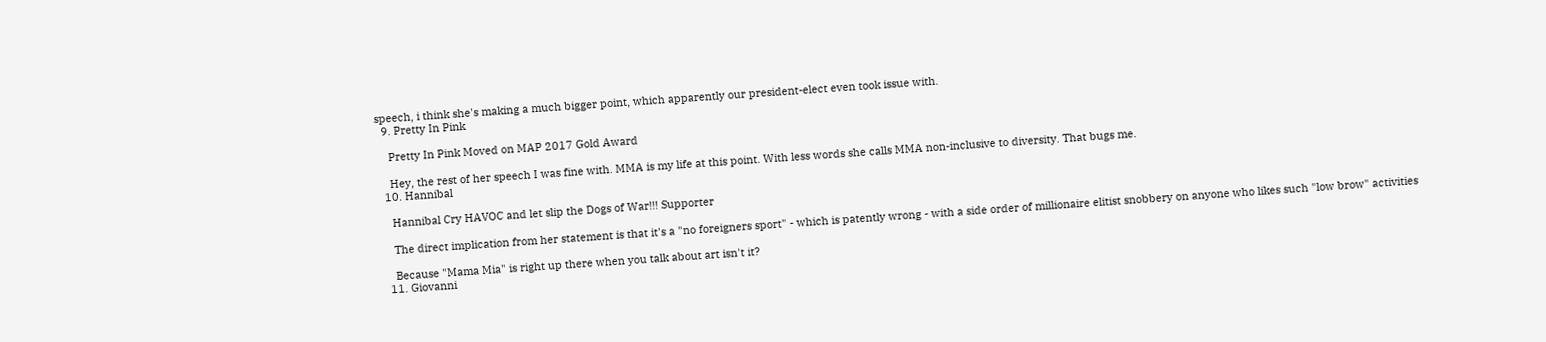speech, i think she's making a much bigger point, which apparently our president-elect even took issue with.
  9. Pretty In Pink

    Pretty In Pink Moved on MAP 2017 Gold Award

    Hey, the rest of her speech I was fine with. MMA is my life at this point. With less words she calls MMA non-inclusive to diversity. That bugs me.
  10. Hannibal

    Hannibal Cry HAVOC and let slip the Dogs of War!!! Supporter

    The direct implication from her statement is that it's a "no foreigners sport" - which is patently wrong - with a side order of millionaire elitist snobbery on anyone who likes such "low brow" activities

    Because "Mama Mia" is right up there when you talk about art isn't it?
  11. Giovanni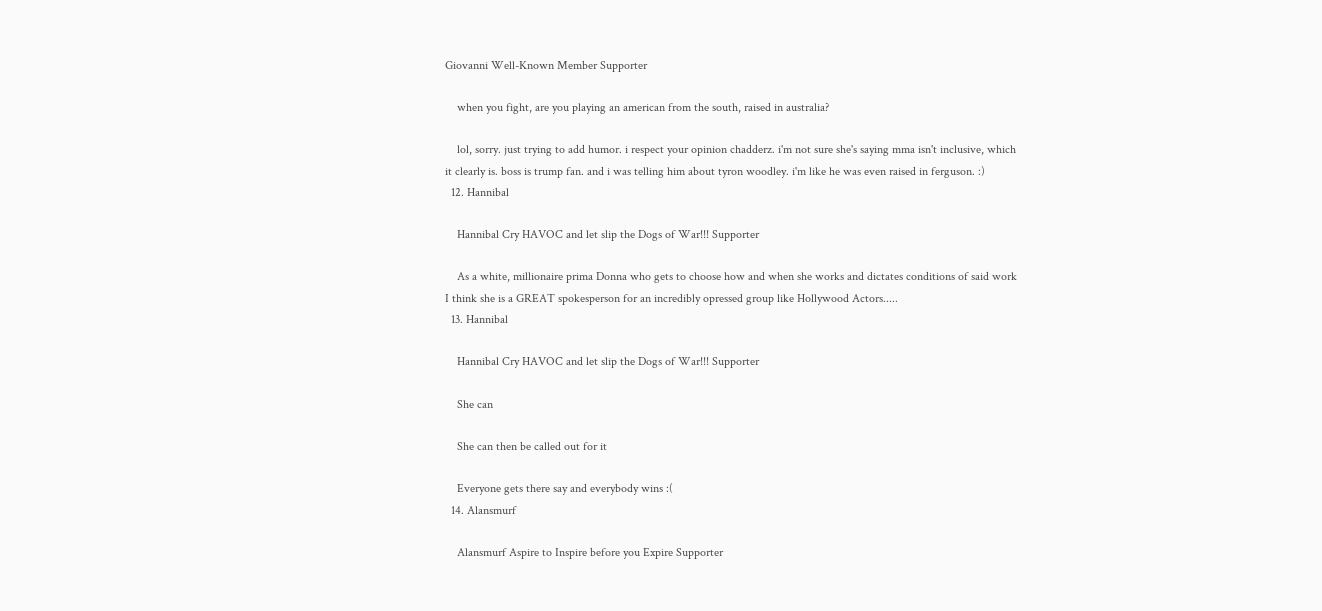Giovanni Well-Known Member Supporter

    when you fight, are you playing an american from the south, raised in australia?

    lol, sorry. just trying to add humor. i respect your opinion chadderz. i'm not sure she's saying mma isn't inclusive, which it clearly is. boss is trump fan. and i was telling him about tyron woodley. i'm like he was even raised in ferguson. :)
  12. Hannibal

    Hannibal Cry HAVOC and let slip the Dogs of War!!! Supporter

    As a white, millionaire prima Donna who gets to choose how and when she works and dictates conditions of said work I think she is a GREAT spokesperson for an incredibly opressed group like Hollywood Actors.....
  13. Hannibal

    Hannibal Cry HAVOC and let slip the Dogs of War!!! Supporter

    She can

    She can then be called out for it

    Everyone gets there say and everybody wins :(
  14. Alansmurf

    Alansmurf Aspire to Inspire before you Expire Supporter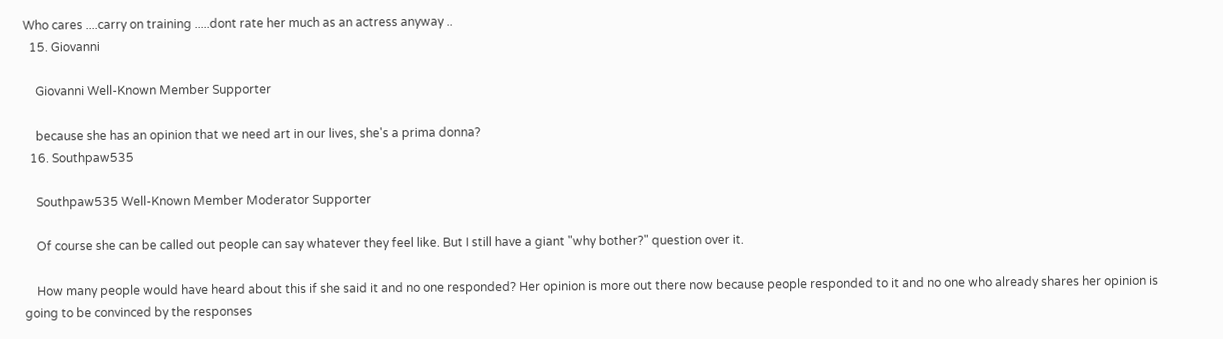Who cares ....carry on training .....dont rate her much as an actress anyway ..
  15. Giovanni

    Giovanni Well-Known Member Supporter

    because she has an opinion that we need art in our lives, she's a prima donna?
  16. Southpaw535

    Southpaw535 Well-Known Member Moderator Supporter

    Of course she can be called out people can say whatever they feel like. But I still have a giant "why bother?" question over it.

    How many people would have heard about this if she said it and no one responded? Her opinion is more out there now because people responded to it and no one who already shares her opinion is going to be convinced by the responses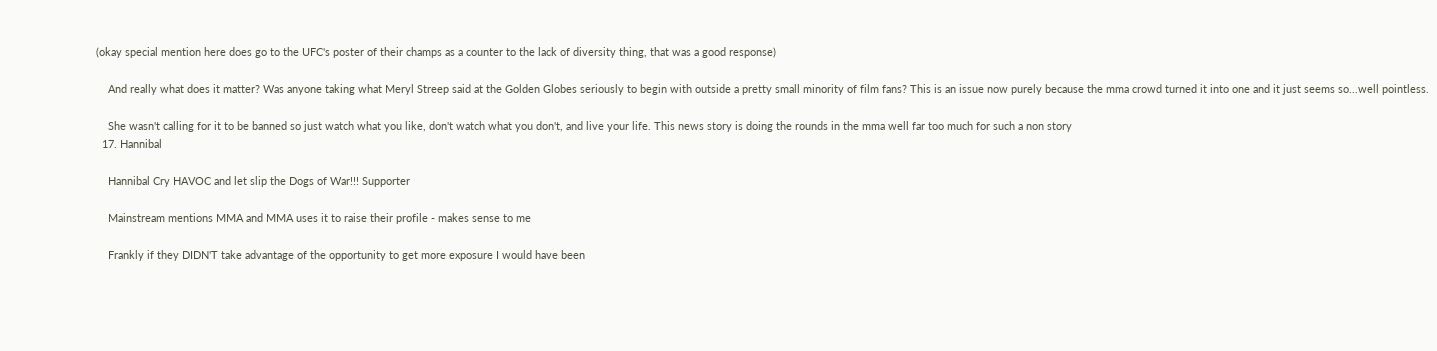(okay special mention here does go to the UFC's poster of their champs as a counter to the lack of diversity thing, that was a good response)

    And really what does it matter? Was anyone taking what Meryl Streep said at the Golden Globes seriously to begin with outside a pretty small minority of film fans? This is an issue now purely because the mma crowd turned it into one and it just seems so...well pointless.

    She wasn't calling for it to be banned so just watch what you like, don't watch what you don't, and live your life. This news story is doing the rounds in the mma well far too much for such a non story
  17. Hannibal

    Hannibal Cry HAVOC and let slip the Dogs of War!!! Supporter

    Mainstream mentions MMA and MMA uses it to raise their profile - makes sense to me

    Frankly if they DIDN'T take advantage of the opportunity to get more exposure I would have been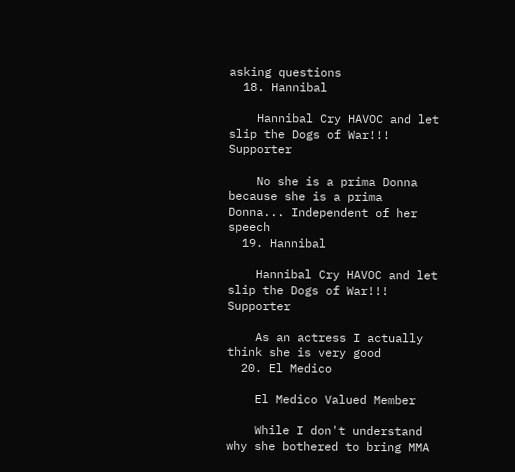asking questions
  18. Hannibal

    Hannibal Cry HAVOC and let slip the Dogs of War!!! Supporter

    No she is a prima Donna because she is a prima Donna... Independent of her speech
  19. Hannibal

    Hannibal Cry HAVOC and let slip the Dogs of War!!! Supporter

    As an actress I actually think she is very good
  20. El Medico

    El Medico Valued Member

    While I don't understand why she bothered to bring MMA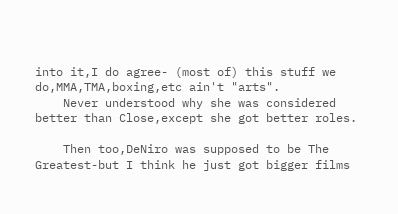into it,I do agree- (most of) this stuff we do,MMA,TMA,boxing,etc ain't "arts".
    Never understood why she was considered better than Close,except she got better roles.

    Then too,DeNiro was supposed to be The Greatest-but I think he just got bigger films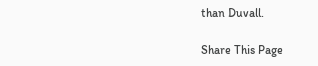than Duvall.

Share This Page